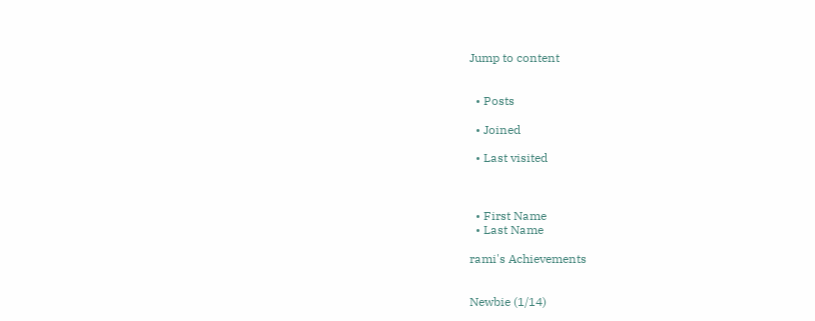Jump to content


  • Posts

  • Joined

  • Last visited



  • First Name
  • Last Name

rami's Achievements


Newbie (1/14)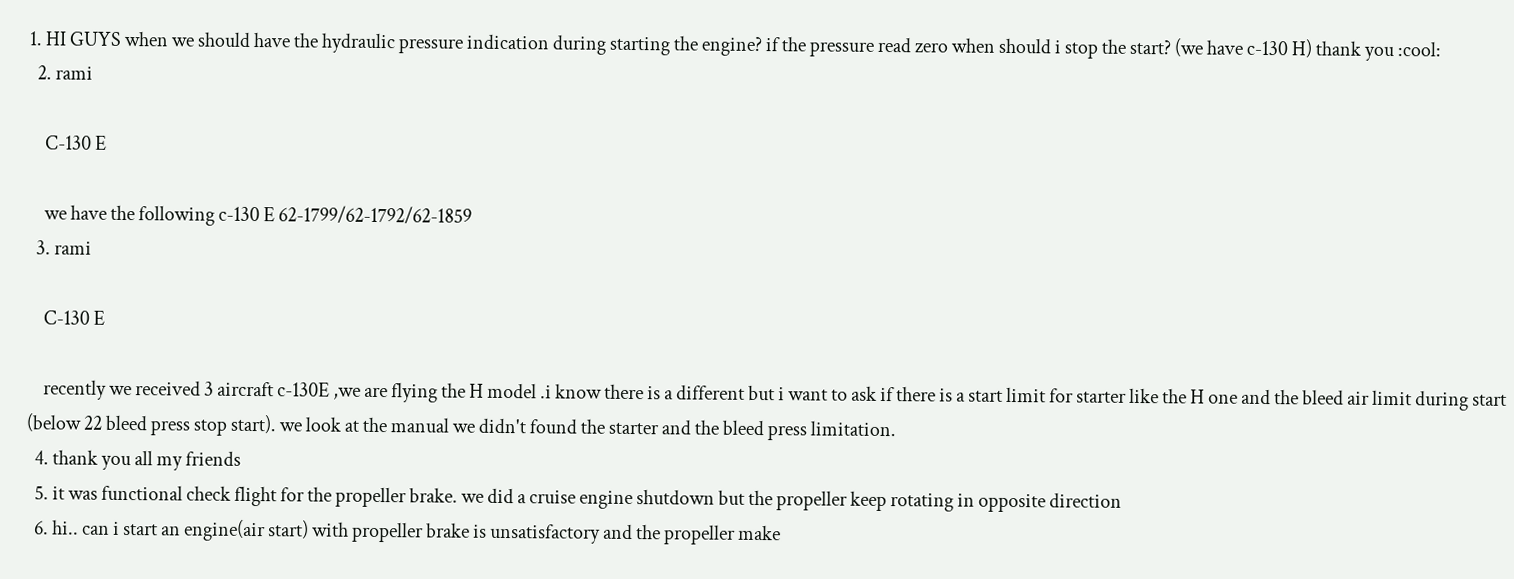1. HI GUYS when we should have the hydraulic pressure indication during starting the engine? if the pressure read zero when should i stop the start? (we have c-130 H) thank you :cool:
  2. rami

    C-130 E

    we have the following c-130 E 62-1799/62-1792/62-1859
  3. rami

    C-130 E

    recently we received 3 aircraft c-130E ,we are flying the H model .i know there is a different but i want to ask if there is a start limit for starter like the H one and the bleed air limit during start (below 22 bleed press stop start). we look at the manual we didn't found the starter and the bleed press limitation.
  4. thank you all my friends
  5. it was functional check flight for the propeller brake. we did a cruise engine shutdown but the propeller keep rotating in opposite direction
  6. hi.. can i start an engine(air start) with propeller brake is unsatisfactory and the propeller make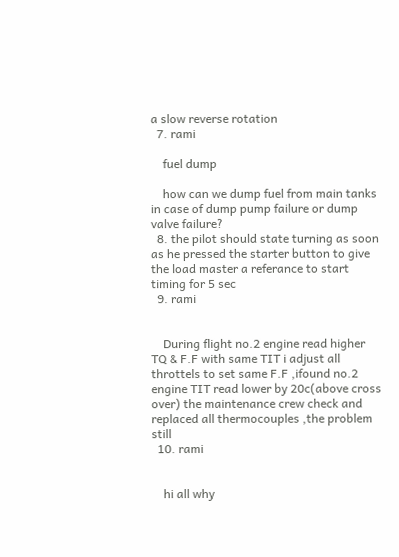a slow reverse rotation
  7. rami

    fuel dump

    how can we dump fuel from main tanks in case of dump pump failure or dump valve failure?
  8. the pilot should state turning as soon as he pressed the starter button to give the load master a referance to start timing for 5 sec
  9. rami


    During flight no.2 engine read higher TQ & F.F with same TIT i adjust all throttels to set same F.F ,ifound no.2 engine TIT read lower by 20c(above cross over) the maintenance crew check and replaced all thermocouples ,the problem still
  10. rami


    hi all why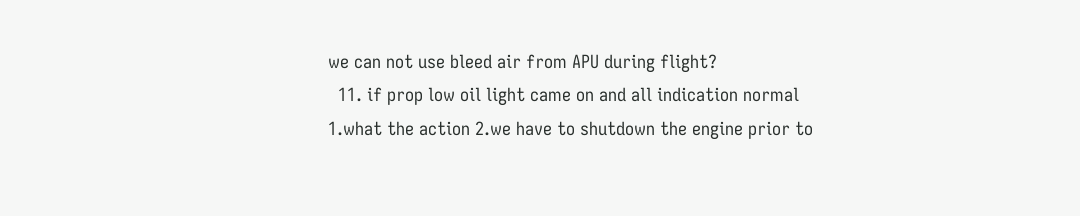we can not use bleed air from APU during flight?
  11. if prop low oil light came on and all indication normal 1.what the action 2.we have to shutdown the engine prior to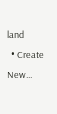land
  • Create New...